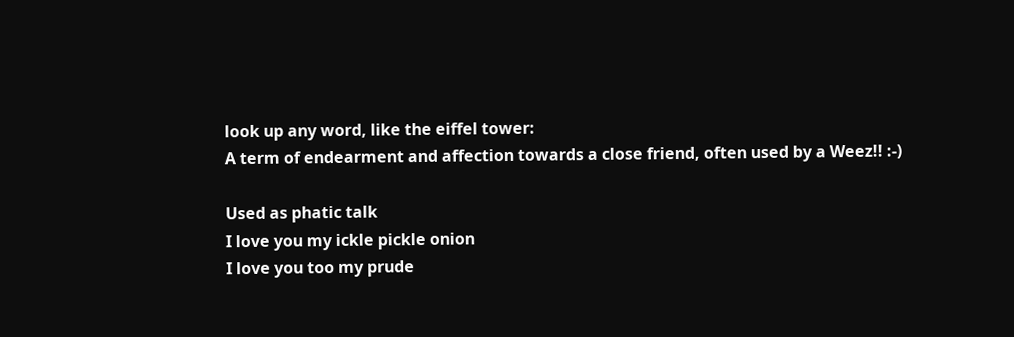look up any word, like the eiffel tower:
A term of endearment and affection towards a close friend, often used by a Weez!! :-)

Used as phatic talk
I love you my ickle pickle onion
I love you too my prude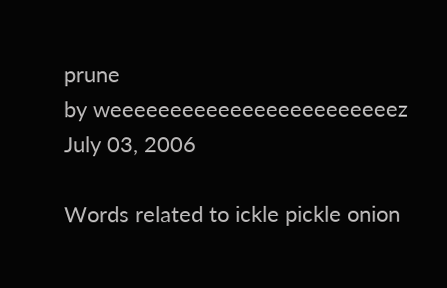prune
by weeeeeeeeeeeeeeeeeeeeeeeez July 03, 2006

Words related to ickle pickle onion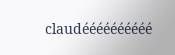claudéééééééééé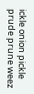ickle onion pickle prude prune weez